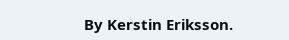By Kerstin Eriksson.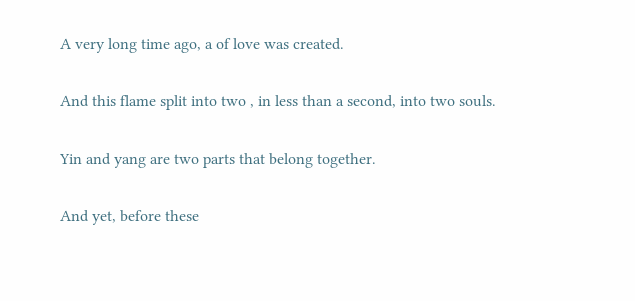A very long time ago, a of love was created.

And this flame split into two , in less than a second, into two souls.

Yin and yang are two parts that belong together.

And yet, before these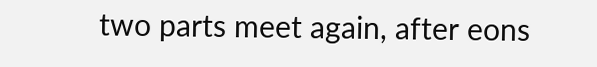two parts meet again, after eons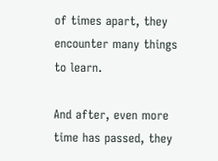of times apart, they encounter many things to learn.

And after, even more time has passed, they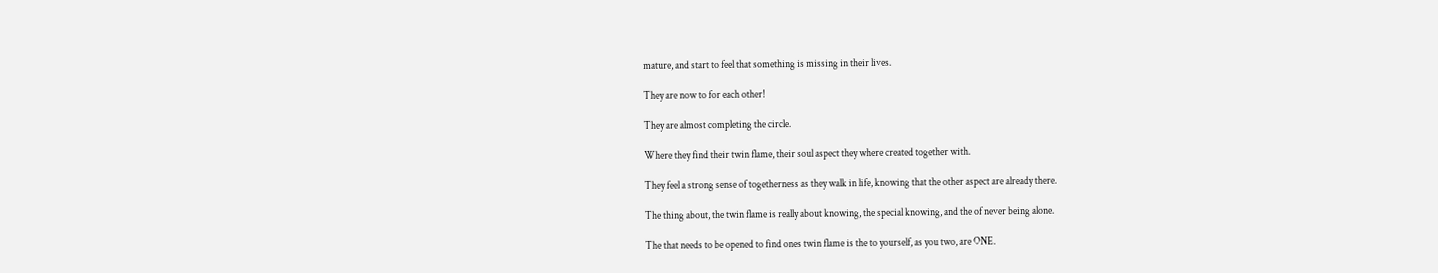mature, and start to feel that something is missing in their lives.

They are now to for each other!

They are almost completing the circle.

Where they find their twin flame, their soul aspect they where created together with.

They feel a strong sense of togetherness as they walk in life, knowing that the other aspect are already there.

The thing about, the twin flame is really about knowing, the special knowing, and the of never being alone.

The that needs to be opened to find ones twin flame is the to yourself, as you two, are ONE.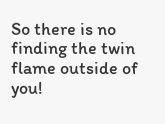So there is no finding the twin flame outside of you!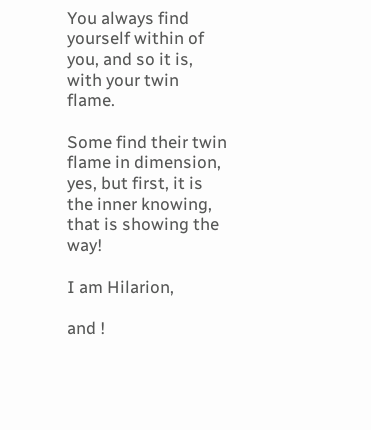You always find yourself within of you, and so it is, with your twin flame.

Some find their twin flame in dimension, yes, but first, it is the inner knowing, that is showing the way!

I am Hilarion,

and !